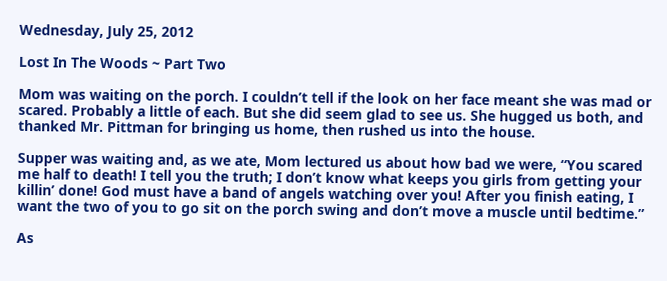Wednesday, July 25, 2012

Lost In The Woods ~ Part Two

Mom was waiting on the porch. I couldn’t tell if the look on her face meant she was mad or scared. Probably a little of each. But she did seem glad to see us. She hugged us both, and thanked Mr. Pittman for bringing us home, then rushed us into the house.

Supper was waiting and, as we ate, Mom lectured us about how bad we were, “You scared me half to death! I tell you the truth; I don’t know what keeps you girls from getting your killin’ done! God must have a band of angels watching over you! After you finish eating, I want the two of you to go sit on the porch swing and don’t move a muscle until bedtime.”

As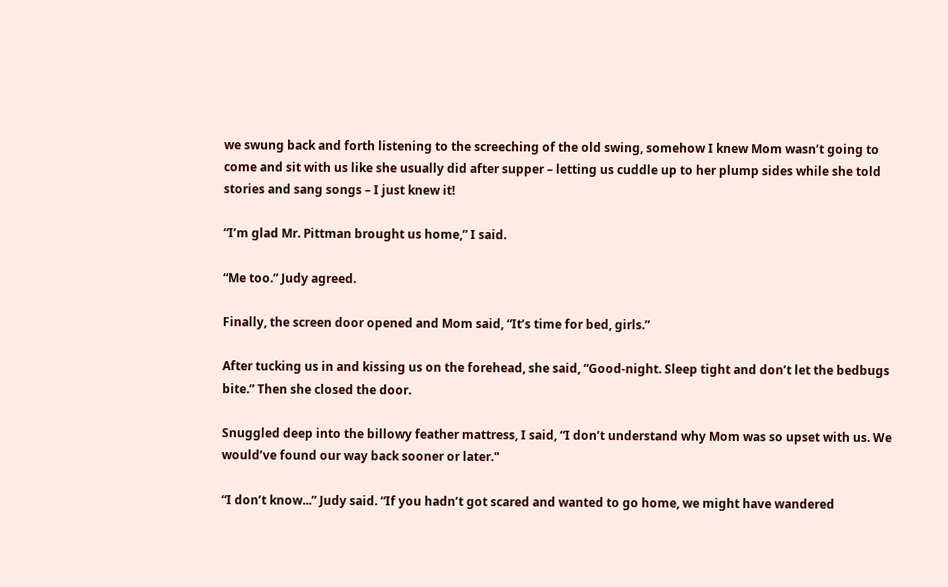we swung back and forth listening to the screeching of the old swing, somehow I knew Mom wasn’t going to come and sit with us like she usually did after supper – letting us cuddle up to her plump sides while she told stories and sang songs – I just knew it!

“I’m glad Mr. Pittman brought us home,” I said.

“Me too.” Judy agreed.

Finally, the screen door opened and Mom said, “It’s time for bed, girls.”

After tucking us in and kissing us on the forehead, she said, “Good-night. Sleep tight and don’t let the bedbugs bite.” Then she closed the door.

Snuggled deep into the billowy feather mattress, I said, “I don’t understand why Mom was so upset with us. We would’ve found our way back sooner or later."

“I don’t know...” Judy said. “If you hadn’t got scared and wanted to go home, we might have wandered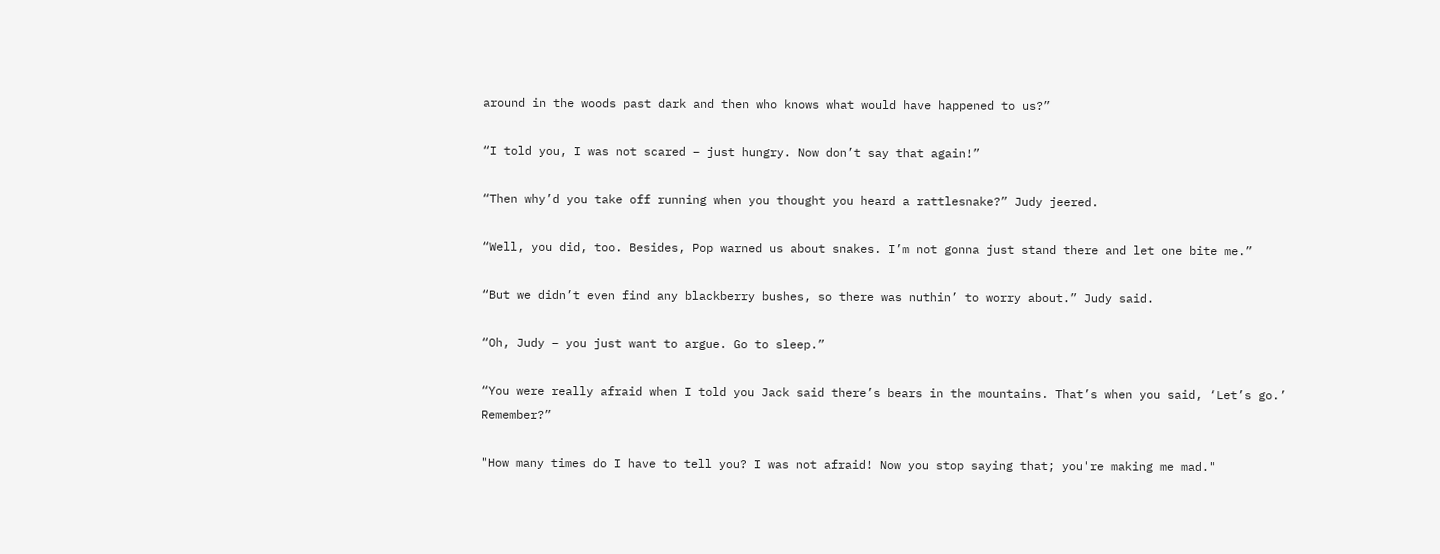around in the woods past dark and then who knows what would have happened to us?”

“I told you, I was not scared – just hungry. Now don’t say that again!”

“Then why’d you take off running when you thought you heard a rattlesnake?” Judy jeered.

“Well, you did, too. Besides, Pop warned us about snakes. I’m not gonna just stand there and let one bite me.”

“But we didn’t even find any blackberry bushes, so there was nuthin’ to worry about.” Judy said.

“Oh, Judy – you just want to argue. Go to sleep.”

“You were really afraid when I told you Jack said there’s bears in the mountains. That’s when you said, ‘Let’s go.’ Remember?”

"How many times do I have to tell you? I was not afraid! Now you stop saying that; you're making me mad."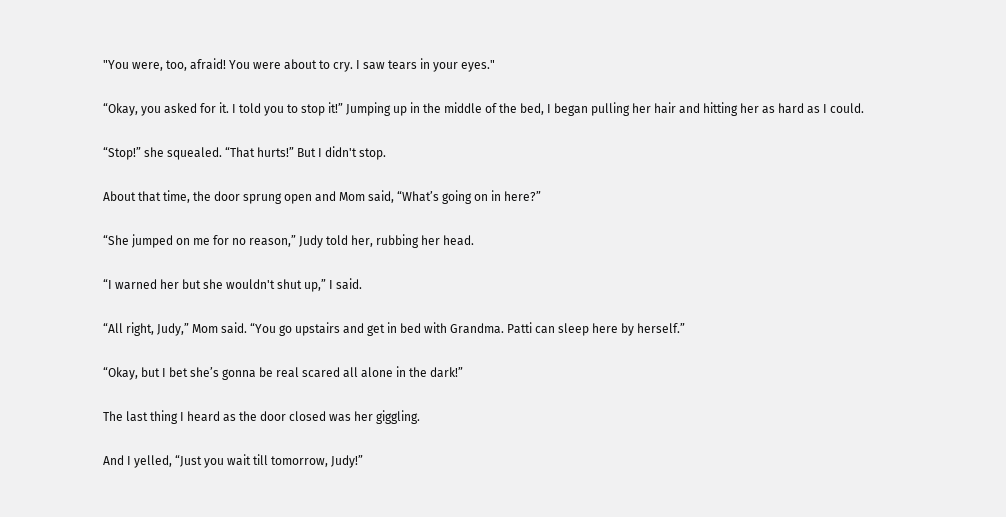"You were, too, afraid! You were about to cry. I saw tears in your eyes."

“Okay, you asked for it. I told you to stop it!” Jumping up in the middle of the bed, I began pulling her hair and hitting her as hard as I could.

“Stop!” she squealed. “That hurts!” But I didn't stop.

About that time, the door sprung open and Mom said, “What’s going on in here?”

“She jumped on me for no reason,” Judy told her, rubbing her head.

“I warned her but she wouldn't shut up,” I said.

“All right, Judy,” Mom said. “You go upstairs and get in bed with Grandma. Patti can sleep here by herself.”

“Okay, but I bet she’s gonna be real scared all alone in the dark!”

The last thing I heard as the door closed was her giggling.

And I yelled, “Just you wait till tomorrow, Judy!”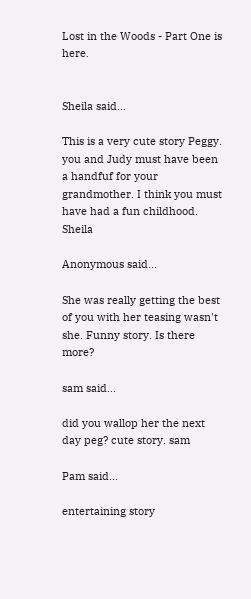Lost in the Woods - Part One is here.


Sheila said...

This is a very cute story Peggy. you and Judy must have been a handfuf for your grandmother. I think you must have had a fun childhood. Sheila

Anonymous said...

She was really getting the best of you with her teasing wasn't she. Funny story. Is there more?

sam said...

did you wallop her the next day peg? cute story. sam

Pam said...

entertaining story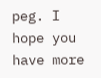peg. I hope you have more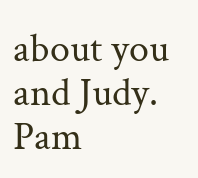about you and Judy. Pam